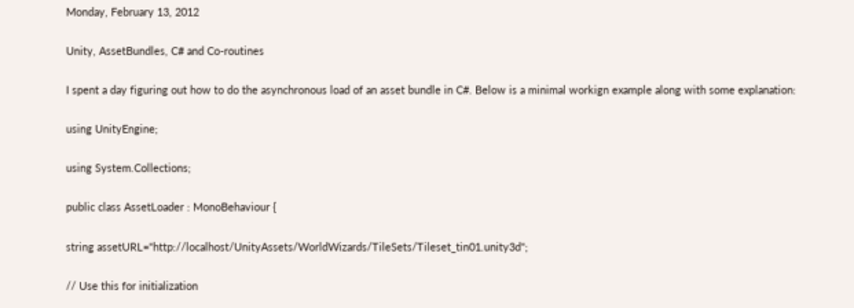Monday, February 13, 2012

Unity, AssetBundles, C# and Co-routines

I spent a day figuring out how to do the asynchronous load of an asset bundle in C#. Below is a minimal workign example along with some explanation:

using UnityEngine;

using System.Collections;

public class AssetLoader : MonoBehaviour {

string assetURL="http://localhost/UnityAssets/WorldWizards/TileSets/Tileset_tin01.unity3d";

// Use this for initialization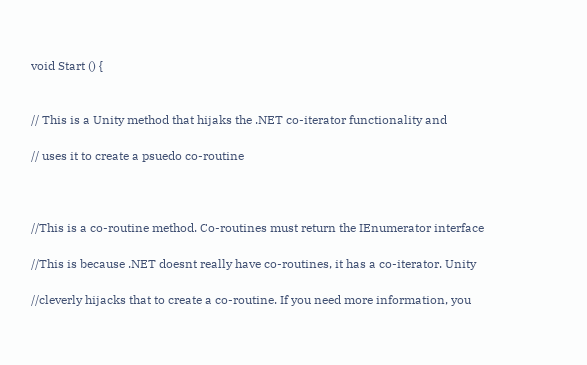void Start () {


// This is a Unity method that hijaks the .NET co-iterator functionality and

// uses it to create a psuedo co-routine



//This is a co-routine method. Co-routines must return the IEnumerator interface

//This is because .NET doesnt really have co-routines, it has a co-iterator. Unity

//cleverly hijacks that to create a co-routine. If you need more information, you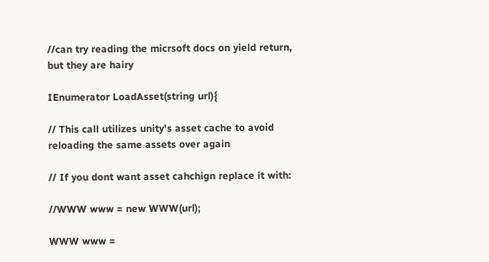//can try reading the micrsoft docs on yield return, but they are hairy

IEnumerator LoadAsset(string url){

// This call utilizes unity's asset cache to avoid reloading the same assets over again

// If you dont want asset cahchign replace it with:

//WWW www = new WWW(url);

WWW www =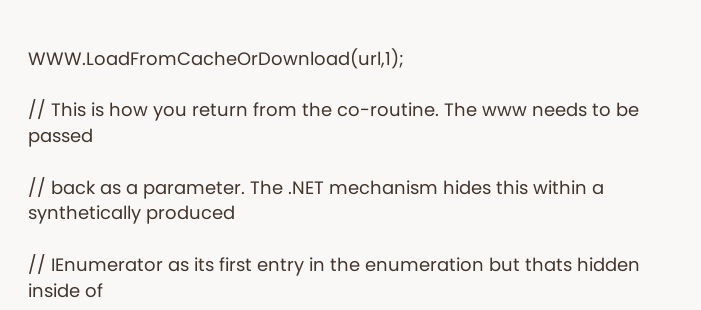WWW.LoadFromCacheOrDownload(url,1);

// This is how you return from the co-routine. The www needs to be passed

// back as a parameter. The .NET mechanism hides this within a synthetically produced

// IEnumerator as its first entry in the enumeration but thats hidden inside of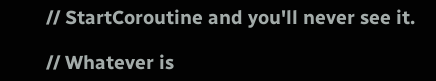// StartCoroutine and you'll never see it.

// Whatever is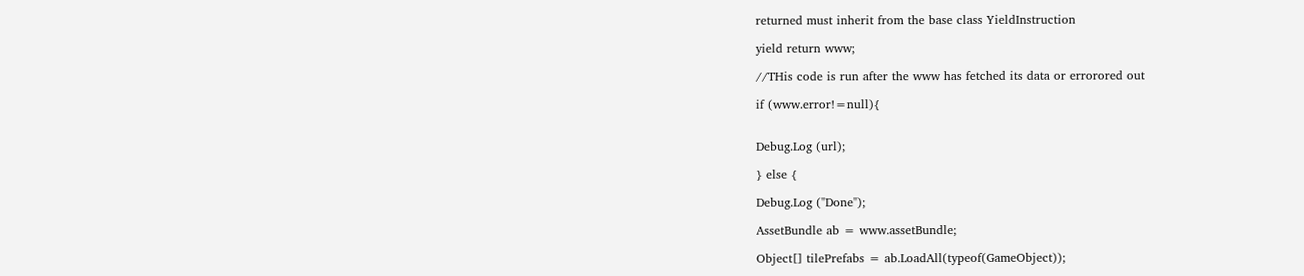returned must inherit from the base class YieldInstruction

yield return www;

//THis code is run after the www has fetched its data or errorored out

if (www.error!=null){


Debug.Log (url);

} else {

Debug.Log ("Done");

AssetBundle ab = www.assetBundle;

Object[] tilePrefabs = ab.LoadAll(typeof(GameObject));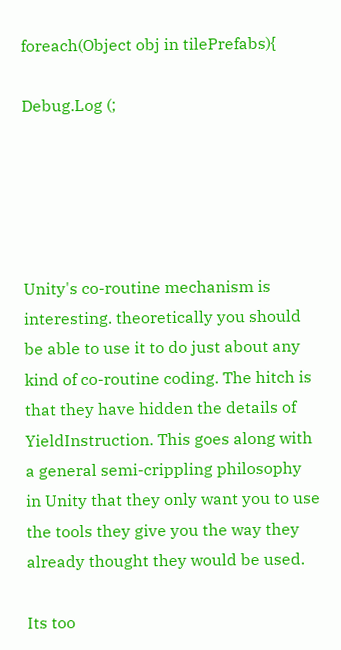foreach(Object obj in tilePrefabs){

Debug.Log (;





Unity's co-routine mechanism is interesting. theoretically you should be able to use it to do just about any kind of co-routine coding. The hitch is that they have hidden the details of YieldInstruction. This goes along with a general semi-crippling philosophy in Unity that they only want you to use the tools they give you the way they already thought they would be used.

Its too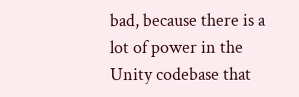bad, because there is a lot of power in the Unity codebase that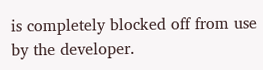is completely blocked off from use by the developer.